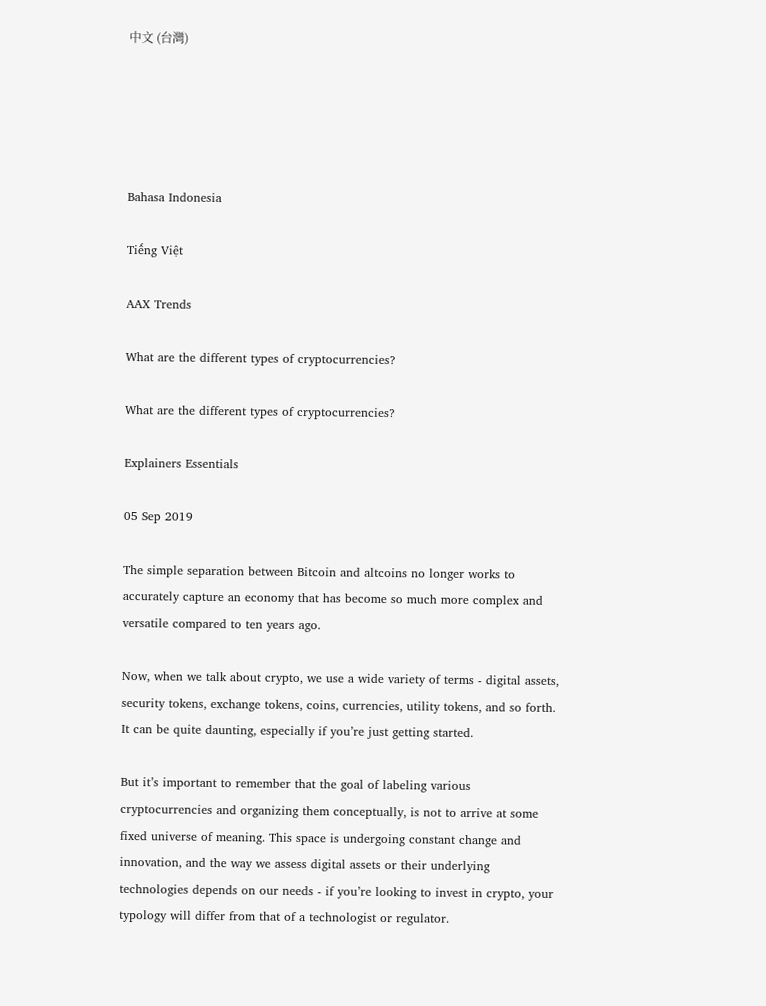中文 (台灣)





Bahasa Indonesia

Tiếng Việt

AAX Trends

What are the different types of cryptocurrencies?

What are the different types of cryptocurrencies?

Explainers Essentials

05 Sep 2019

The simple separation between Bitcoin and altcoins no longer works to accurately capture an economy that has become so much more complex and versatile compared to ten years ago.

Now, when we talk about crypto, we use a wide variety of terms - digital assets, security tokens, exchange tokens, coins, currencies, utility tokens, and so forth. It can be quite daunting, especially if you’re just getting started.

But it’s important to remember that the goal of labeling various cryptocurrencies and organizing them conceptually, is not to arrive at some fixed universe of meaning. This space is undergoing constant change and innovation, and the way we assess digital assets or their underlying technologies depends on our needs - if you’re looking to invest in crypto, your typology will differ from that of a technologist or regulator.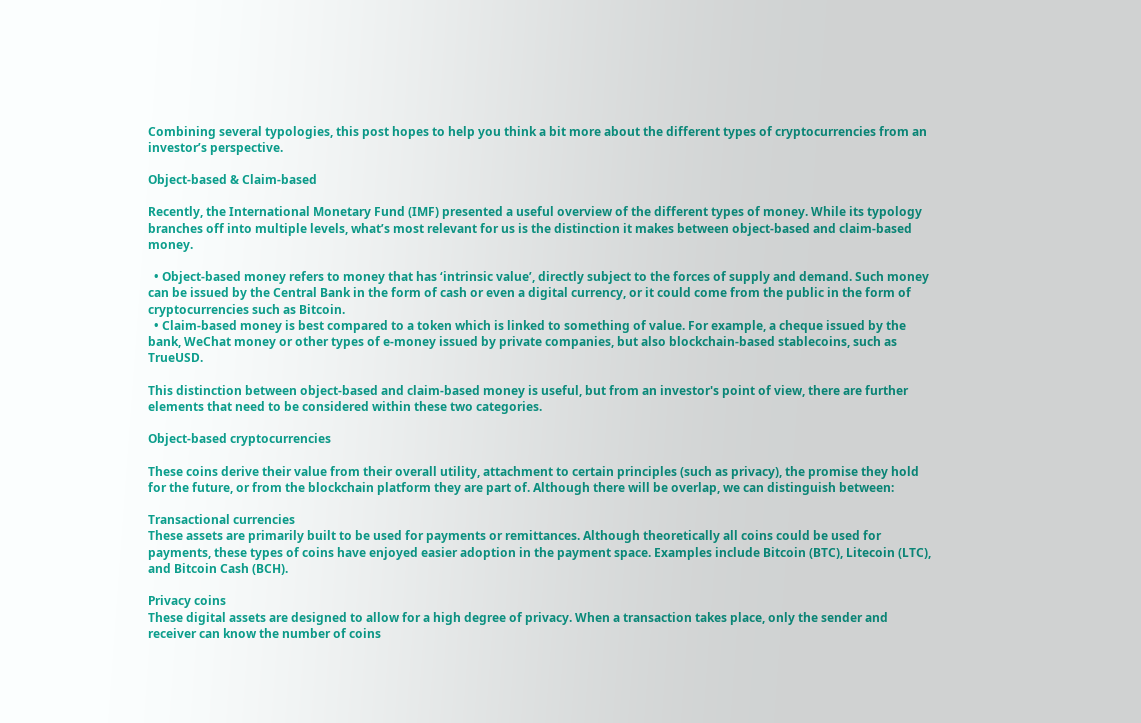Combining several typologies, this post hopes to help you think a bit more about the different types of cryptocurrencies from an investor’s perspective.

Object-based & Claim-based

Recently, the International Monetary Fund (IMF) presented a useful overview of the different types of money. While its typology branches off into multiple levels, what’s most relevant for us is the distinction it makes between object-based and claim-based money.

  • Object-based money refers to money that has ‘intrinsic value’, directly subject to the forces of supply and demand. Such money can be issued by the Central Bank in the form of cash or even a digital currency, or it could come from the public in the form of cryptocurrencies such as Bitcoin.
  • Claim-based money is best compared to a token which is linked to something of value. For example, a cheque issued by the bank, WeChat money or other types of e-money issued by private companies, but also blockchain-based stablecoins, such as TrueUSD.

This distinction between object-based and claim-based money is useful, but from an investor's point of view, there are further elements that need to be considered within these two categories.

Object-based cryptocurrencies

These coins derive their value from their overall utility, attachment to certain principles (such as privacy), the promise they hold for the future, or from the blockchain platform they are part of. Although there will be overlap, we can distinguish between:

Transactional currencies
These assets are primarily built to be used for payments or remittances. Although theoretically all coins could be used for payments, these types of coins have enjoyed easier adoption in the payment space. Examples include Bitcoin (BTC), Litecoin (LTC), and Bitcoin Cash (BCH).

Privacy coins
These digital assets are designed to allow for a high degree of privacy. When a transaction takes place, only the sender and receiver can know the number of coins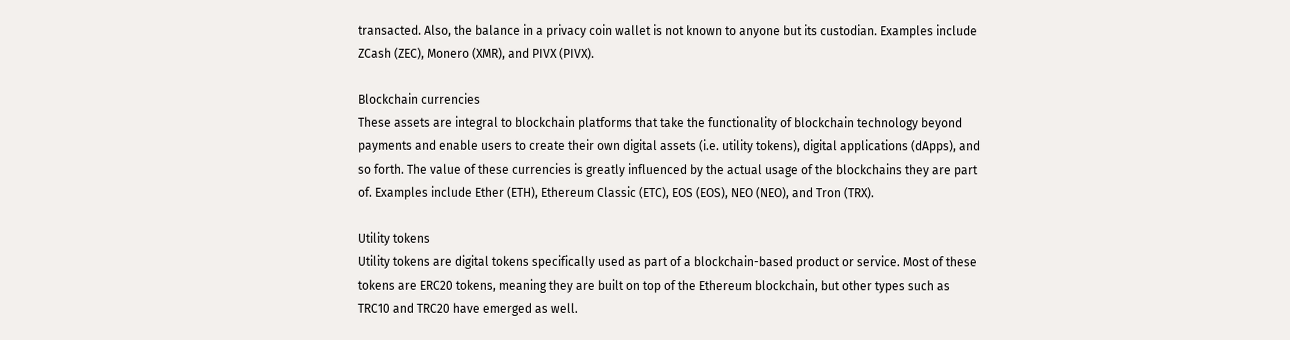transacted. Also, the balance in a privacy coin wallet is not known to anyone but its custodian. Examples include ZCash (ZEC), Monero (XMR), and PIVX (PIVX).

Blockchain currencies
These assets are integral to blockchain platforms that take the functionality of blockchain technology beyond payments and enable users to create their own digital assets (i.e. utility tokens), digital applications (dApps), and so forth. The value of these currencies is greatly influenced by the actual usage of the blockchains they are part of. Examples include Ether (ETH), Ethereum Classic (ETC), EOS (EOS), NEO (NEO), and Tron (TRX).

Utility tokens
Utility tokens are digital tokens specifically used as part of a blockchain-based product or service. Most of these tokens are ERC20 tokens, meaning they are built on top of the Ethereum blockchain, but other types such as TRC10 and TRC20 have emerged as well.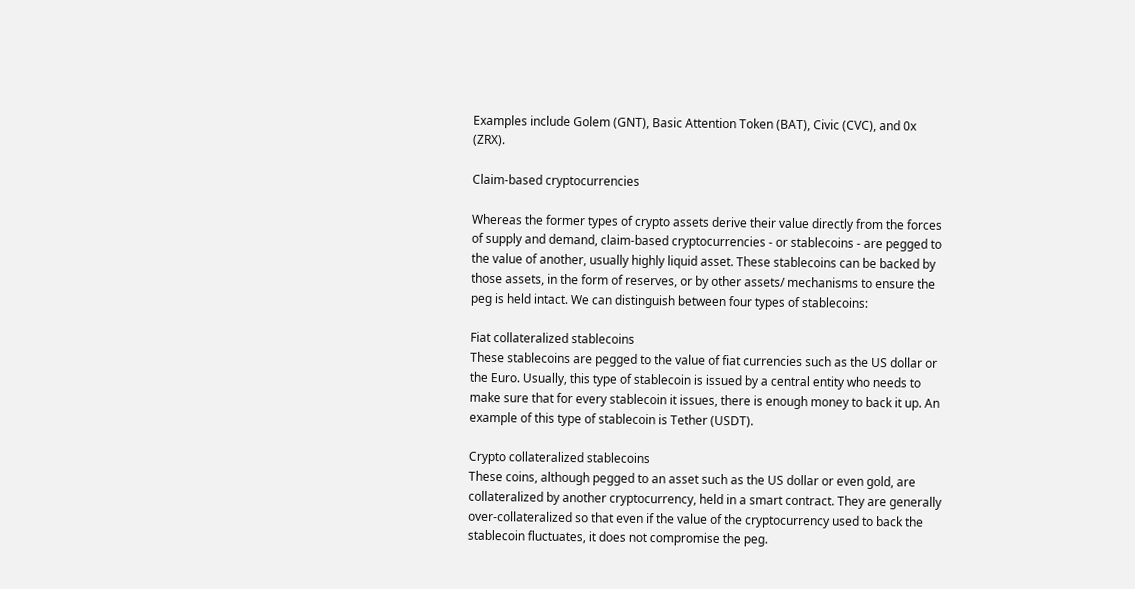Examples include Golem (GNT), Basic Attention Token (BAT), Civic (CVC), and 0x (ZRX).

Claim-based cryptocurrencies

Whereas the former types of crypto assets derive their value directly from the forces of supply and demand, claim-based cryptocurrencies - or stablecoins - are pegged to the value of another, usually highly liquid asset. These stablecoins can be backed by those assets, in the form of reserves, or by other assets/ mechanisms to ensure the peg is held intact. We can distinguish between four types of stablecoins:

Fiat collateralized stablecoins
These stablecoins are pegged to the value of fiat currencies such as the US dollar or the Euro. Usually, this type of stablecoin is issued by a central entity who needs to make sure that for every stablecoin it issues, there is enough money to back it up. An example of this type of stablecoin is Tether (USDT).

Crypto collateralized stablecoins
These coins, although pegged to an asset such as the US dollar or even gold, are collateralized by another cryptocurrency, held in a smart contract. They are generally over-collateralized so that even if the value of the cryptocurrency used to back the stablecoin fluctuates, it does not compromise the peg.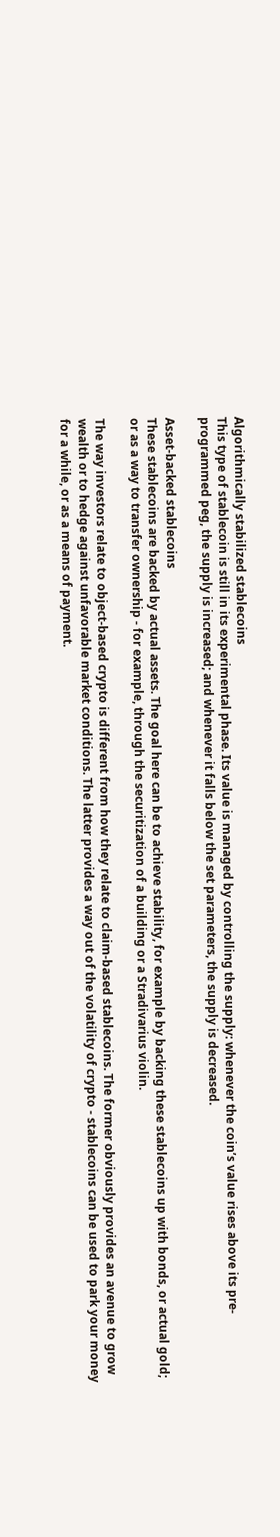Algorithmically stabilized stablecoins
This type of stablecoin is still in its experimental phase. Its value is managed by controlling the supply: whenever the coin’s value rises above its pre-programmed peg, the supply is increased; and whenever it falls below the set parameters, the supply is decreased.

Asset-backed stablecoins
These stablecoins are backed by actual assets. The goal here can be to achieve stability, for example by backing these stablecoins up with bonds, or actual gold; or as a way to transfer ownership - for example, through the securitization of a building or a Stradivarius violin.

The way investors relate to object-based crypto is different from how they relate to claim-based stablecoins. The former obviously provides an avenue to grow wealth or to hedge against unfavorable market conditions. The latter provides a way out of the volatility of crypto - stablecoins can be used to park your money for a while, or as a means of payment.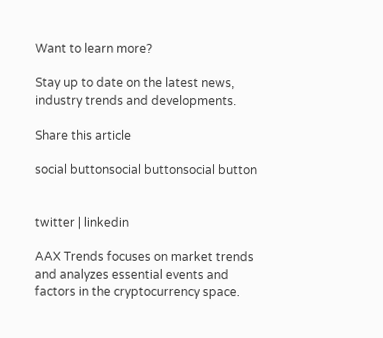Want to learn more?

Stay up to date on the latest news, industry trends and developments.

Share this article

social buttonsocial buttonsocial button


twitter | linkedin

AAX Trends focuses on market trends and analyzes essential events and factors in the cryptocurrency space.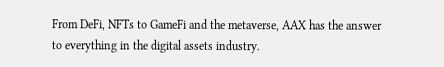From DeFi, NFTs to GameFi and the metaverse, AAX has the answer to everything in the digital assets industry.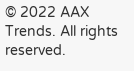© 2022 AAX Trends. All rights reserved.